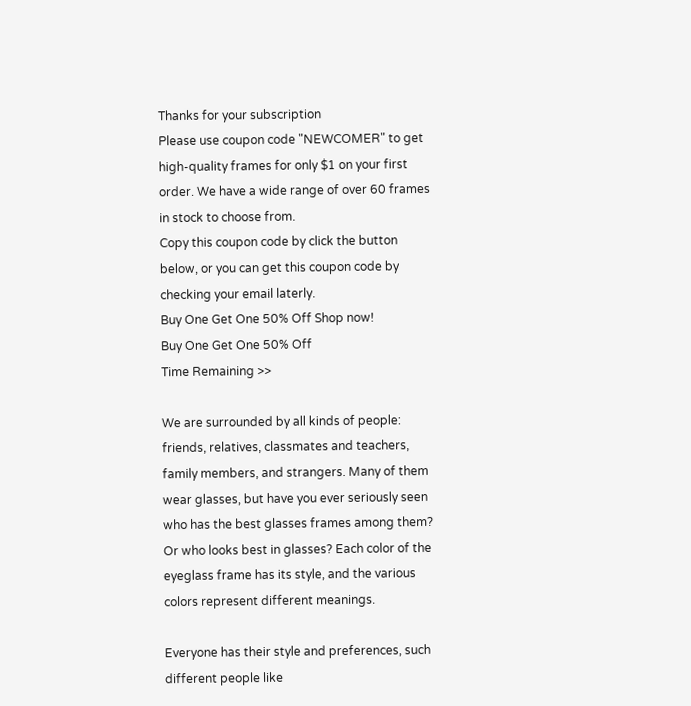Thanks for your subscription
Please use coupon code "NEWCOMER" to get high-quality frames for only $1 on your first order. We have a wide range of over 60 frames in stock to choose from.
Copy this coupon code by click the button below, or you can get this coupon code by checking your email laterly.
Buy One Get One 50% Off Shop now!
Buy One Get One 50% Off
Time Remaining >>

We are surrounded by all kinds of people: friends, relatives, classmates and teachers, family members, and strangers. Many of them wear glasses, but have you ever seriously seen who has the best glasses frames among them? Or who looks best in glasses? Each color of the eyeglass frame has its style, and the various colors represent different meanings.

Everyone has their style and preferences, such different people like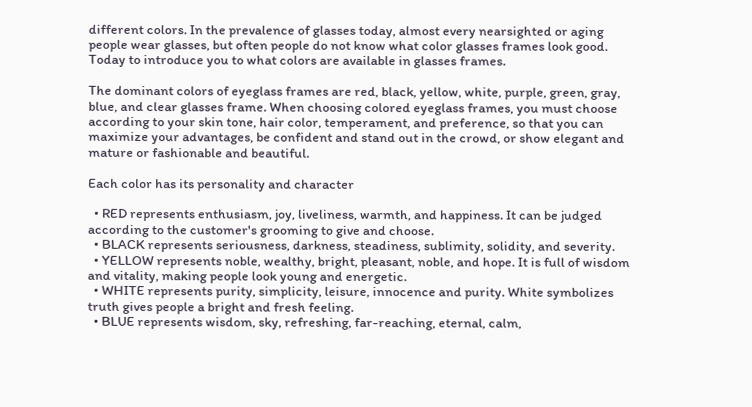different colors. In the prevalence of glasses today, almost every nearsighted or aging people wear glasses, but often people do not know what color glasses frames look good. Today to introduce you to what colors are available in glasses frames.

The dominant colors of eyeglass frames are red, black, yellow, white, purple, green, gray, blue, and clear glasses frame. When choosing colored eyeglass frames, you must choose according to your skin tone, hair color, temperament, and preference, so that you can maximize your advantages, be confident and stand out in the crowd, or show elegant and mature or fashionable and beautiful.

Each color has its personality and character

  • RED represents enthusiasm, joy, liveliness, warmth, and happiness. It can be judged according to the customer's grooming to give and choose.
  • BLACK represents seriousness, darkness, steadiness, sublimity, solidity, and severity.
  • YELLOW represents noble, wealthy, bright, pleasant, noble, and hope. It is full of wisdom and vitality, making people look young and energetic.
  • WHITE represents purity, simplicity, leisure, innocence and purity. White symbolizes truth gives people a bright and fresh feeling.
  • BLUE represents wisdom, sky, refreshing, far-reaching, eternal, calm,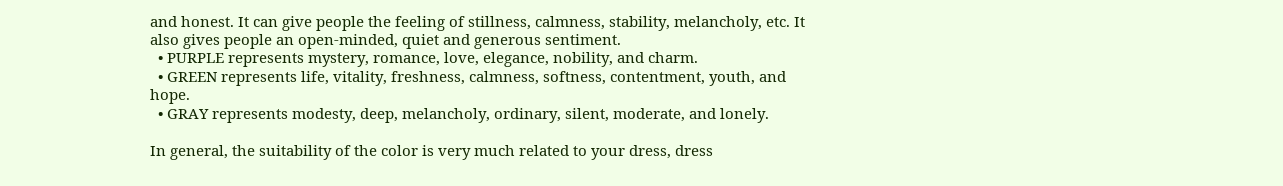and honest. It can give people the feeling of stillness, calmness, stability, melancholy, etc. It also gives people an open-minded, quiet and generous sentiment.
  • PURPLE represents mystery, romance, love, elegance, nobility, and charm.
  • GREEN represents life, vitality, freshness, calmness, softness, contentment, youth, and hope.
  • GRAY represents modesty, deep, melancholy, ordinary, silent, moderate, and lonely.

In general, the suitability of the color is very much related to your dress, dress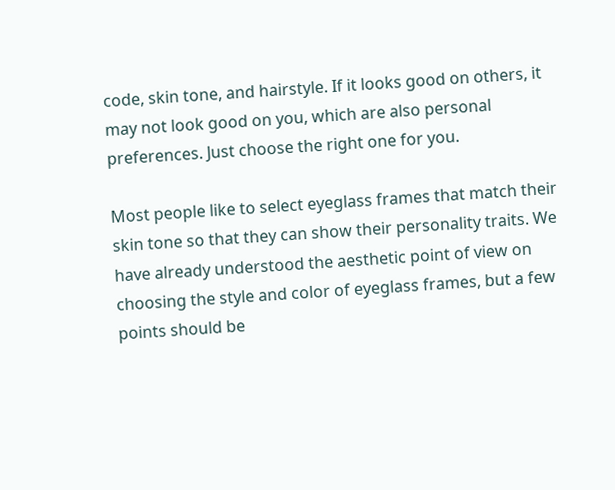code, skin tone, and hairstyle. If it looks good on others, it may not look good on you, which are also personal preferences. Just choose the right one for you.

Most people like to select eyeglass frames that match their skin tone so that they can show their personality traits. We have already understood the aesthetic point of view on choosing the style and color of eyeglass frames, but a few points should be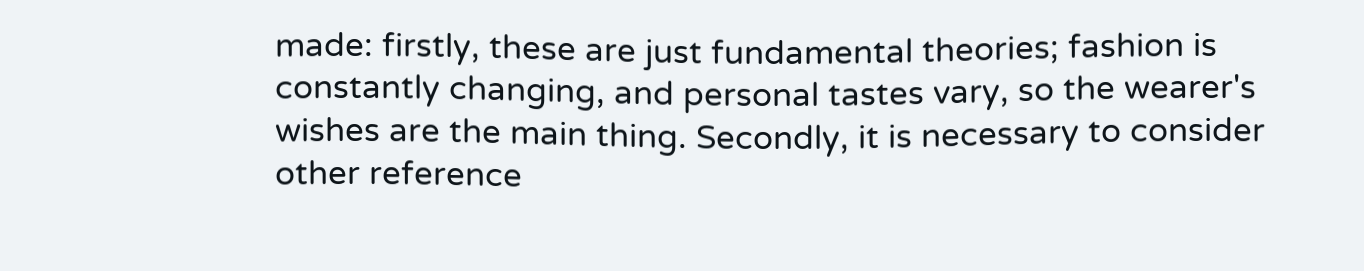made: firstly, these are just fundamental theories; fashion is constantly changing, and personal tastes vary, so the wearer's wishes are the main thing. Secondly, it is necessary to consider other reference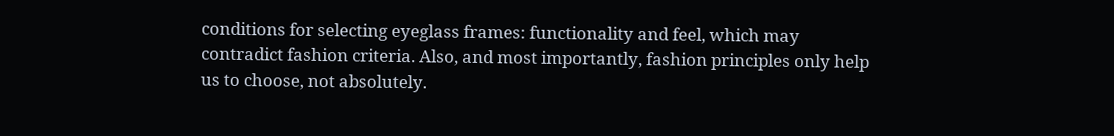conditions for selecting eyeglass frames: functionality and feel, which may contradict fashion criteria. Also, and most importantly, fashion principles only help us to choose, not absolutely.